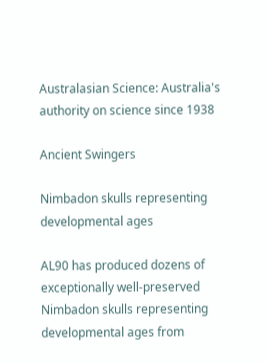Australasian Science: Australia's authority on science since 1938

Ancient Swingers

Nimbadon skulls representing developmental ages

AL90 has produced dozens of exceptionally well-preserved Nimbadon skulls representing developmental ages from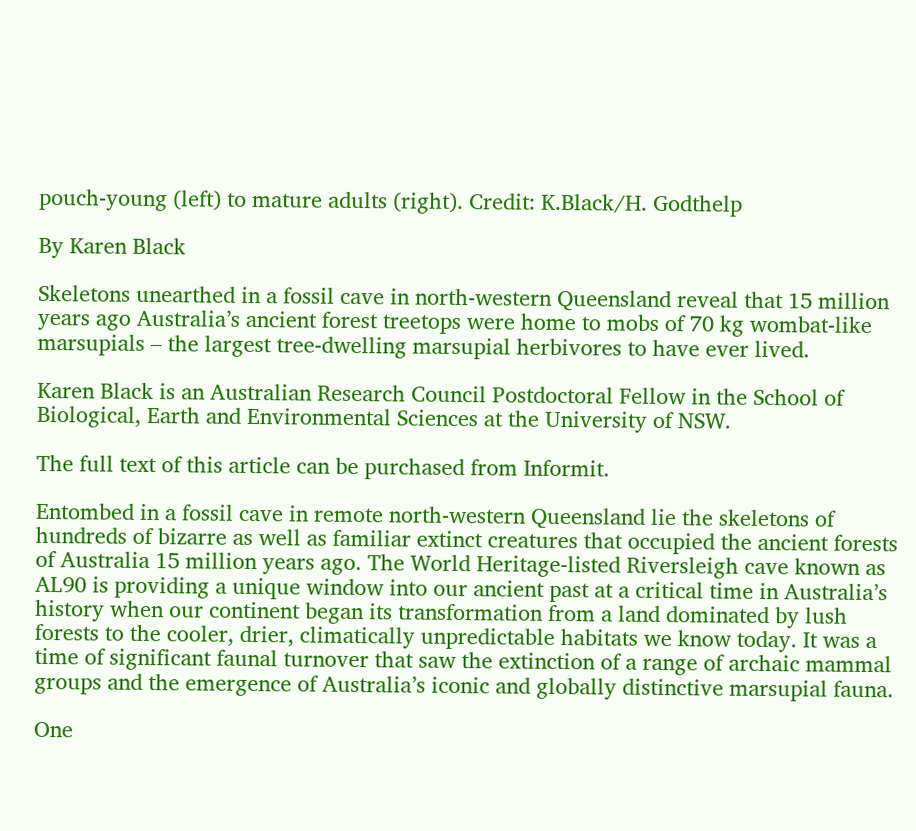pouch-young (left) to mature adults (right). Credit: K.Black/H. Godthelp

By Karen Black

Skeletons unearthed in a fossil cave in north-western Queensland reveal that 15 million years ago Australia’s ancient forest treetops were home to mobs of 70 kg wombat-like marsupials – the largest tree-dwelling marsupial herbivores to have ever lived.

Karen Black is an Australian Research Council Postdoctoral Fellow in the School of Biological, Earth and Environmental Sciences at the University of NSW.

The full text of this article can be purchased from Informit.

Entombed in a fossil cave in remote north-western Queensland lie the skeletons of hundreds of bizarre as well as familiar extinct creatures that occupied the ancient forests of Australia 15 million years ago. The World Heritage-listed Riversleigh cave known as AL90 is providing a unique window into our ancient past at a critical time in Australia’s history when our continent began its transformation from a land dominated by lush forests to the cooler, drier, climatically unpredictable habitats we know today. It was a time of significant faunal turnover that saw the extinction of a range of archaic mammal groups and the emergence of Australia’s iconic and globally distinctive marsupial fauna.

One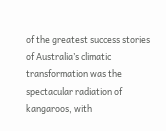of the greatest success stories of Australia’s climatic transformation was the spectacular radiation of kangaroos, with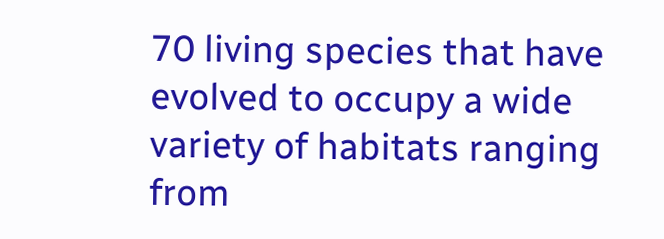70 living species that have evolved to occupy a wide variety of habitats ranging from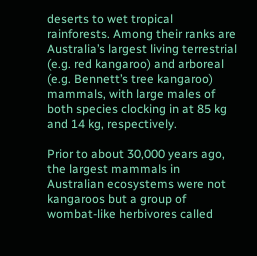deserts to wet tropical rainforests. Among their ranks are Australia’s largest living terrestrial (e.g. red kangaroo) and arboreal (e.g. Bennett’s tree kangaroo) mammals, with large males of both species clocking in at 85 kg and 14 kg, respectively.

Prior to about 30,000 years ago, the largest mammals in Australian ecosystems were not kangaroos but a group of wombat-like herbivores called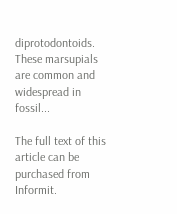diprotodontoids. These marsupials are common and widespread in fossil...

The full text of this article can be purchased from Informit.